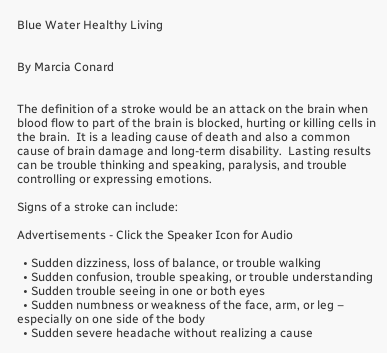Blue Water Healthy Living


By Marcia Conard


The definition of a stroke would be an attack on the brain when blood flow to part of the brain is blocked, hurting or killing cells in the brain.  It is a leading cause of death and also a common cause of brain damage and long-term disability.  Lasting results can be trouble thinking and speaking, paralysis, and trouble controlling or expressing emotions.

Signs of a stroke can include:

Advertisements - Click the Speaker Icon for Audio

  • Sudden dizziness, loss of balance, or trouble walking
  • Sudden confusion, trouble speaking, or trouble understanding
  • Sudden trouble seeing in one or both eyes
  • Sudden numbness or weakness of the face, arm, or leg – especially on one side of the body
  • Sudden severe headache without realizing a cause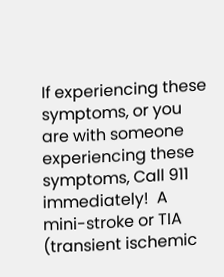If experiencing these symptoms, or you are with someone experiencing these symptoms, Call 911 immediately!  A mini-stroke or TIA (transient ischemic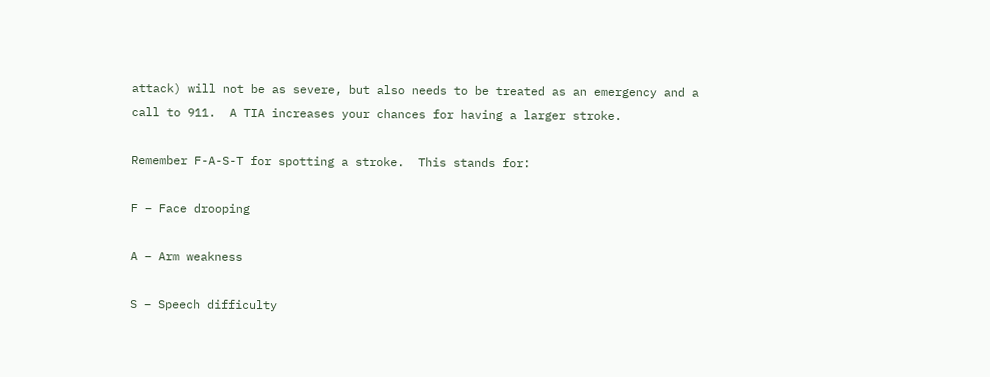attack) will not be as severe, but also needs to be treated as an emergency and a call to 911.  A TIA increases your chances for having a larger stroke.

Remember F-A-S-T for spotting a stroke.  This stands for:

F – Face drooping

A – Arm weakness

S – Speech difficulty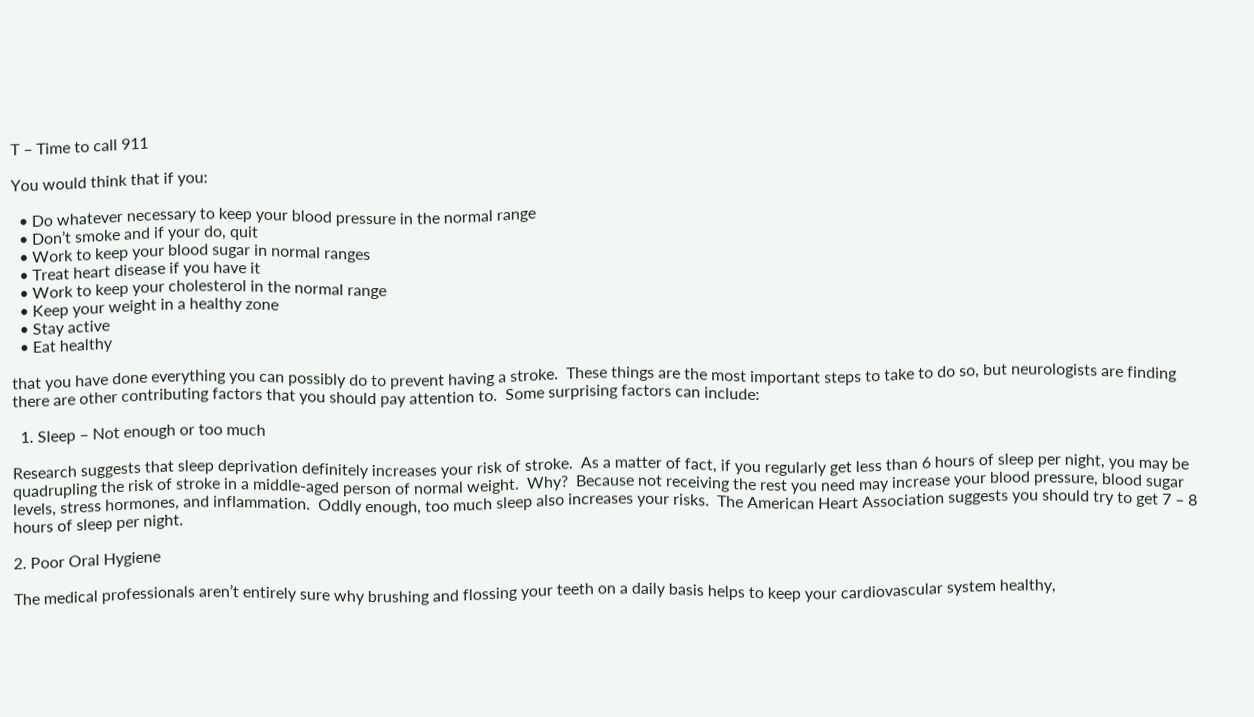T – Time to call 911

You would think that if you:

  • Do whatever necessary to keep your blood pressure in the normal range
  • Don’t smoke and if your do, quit
  • Work to keep your blood sugar in normal ranges
  • Treat heart disease if you have it
  • Work to keep your cholesterol in the normal range
  • Keep your weight in a healthy zone
  • Stay active
  • Eat healthy

that you have done everything you can possibly do to prevent having a stroke.  These things are the most important steps to take to do so, but neurologists are finding there are other contributing factors that you should pay attention to.  Some surprising factors can include:

  1. Sleep – Not enough or too much

Research suggests that sleep deprivation definitely increases your risk of stroke.  As a matter of fact, if you regularly get less than 6 hours of sleep per night, you may be quadrupling the risk of stroke in a middle-aged person of normal weight.  Why?  Because not receiving the rest you need may increase your blood pressure, blood sugar levels, stress hormones, and inflammation.  Oddly enough, too much sleep also increases your risks.  The American Heart Association suggests you should try to get 7 – 8 hours of sleep per night.

2. Poor Oral Hygiene

The medical professionals aren’t entirely sure why brushing and flossing your teeth on a daily basis helps to keep your cardiovascular system healthy,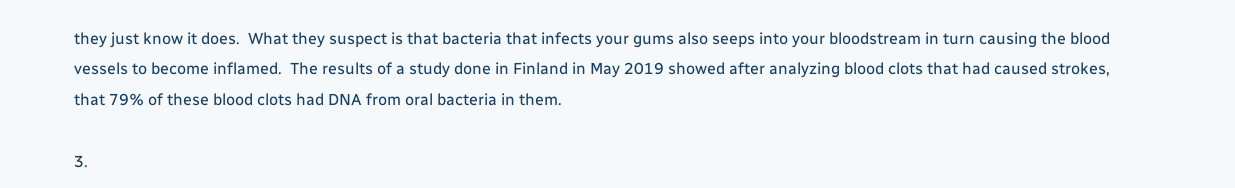they just know it does.  What they suspect is that bacteria that infects your gums also seeps into your bloodstream in turn causing the blood vessels to become inflamed.  The results of a study done in Finland in May 2019 showed after analyzing blood clots that had caused strokes, that 79% of these blood clots had DNA from oral bacteria in them.

3.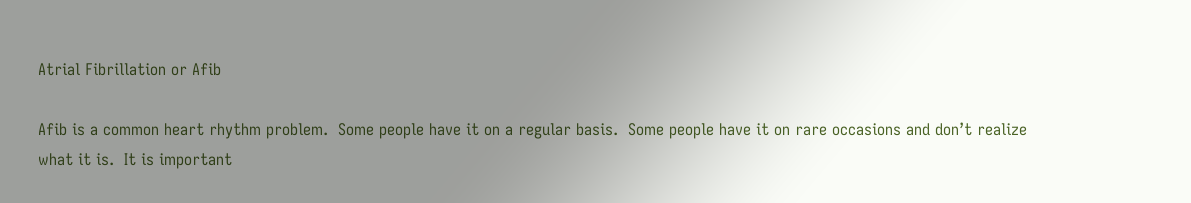Atrial Fibrillation or Afib

Afib is a common heart rhythm problem.  Some people have it on a regular basis.  Some people have it on rare occasions and don’t realize what it is.  It is important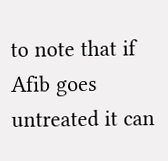to note that if Afib goes untreated it can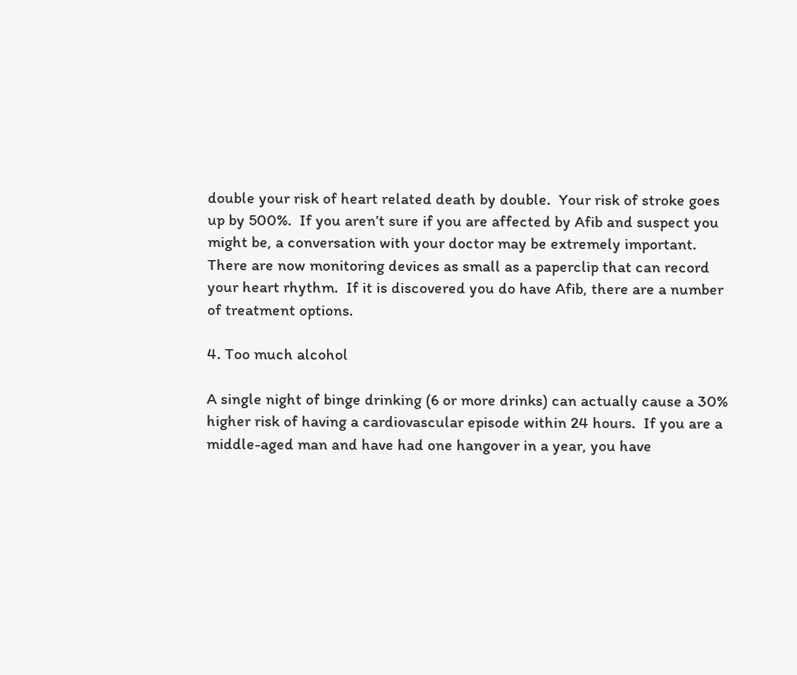double your risk of heart related death by double.  Your risk of stroke goes up by 500%.  If you aren’t sure if you are affected by Afib and suspect you might be, a conversation with your doctor may be extremely important.  There are now monitoring devices as small as a paperclip that can record your heart rhythm.  If it is discovered you do have Afib, there are a number of treatment options.

4. Too much alcohol

A single night of binge drinking (6 or more drinks) can actually cause a 30% higher risk of having a cardiovascular episode within 24 hours.  If you are a middle-aged man and have had one hangover in a year, you have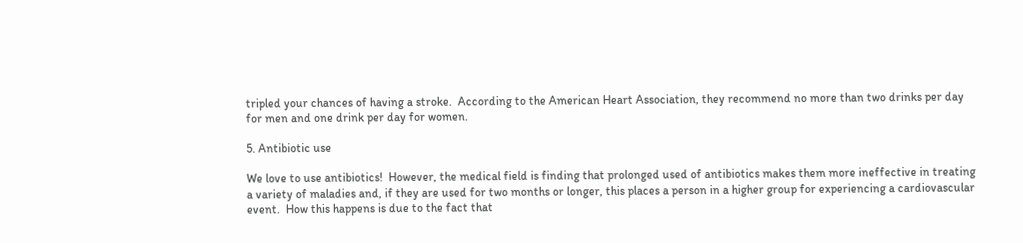tripled your chances of having a stroke.  According to the American Heart Association, they recommend no more than two drinks per day for men and one drink per day for women.

5. Antibiotic use

We love to use antibiotics!  However, the medical field is finding that prolonged used of antibiotics makes them more ineffective in treating a variety of maladies and, if they are used for two months or longer, this places a person in a higher group for experiencing a cardiovascular event.  How this happens is due to the fact that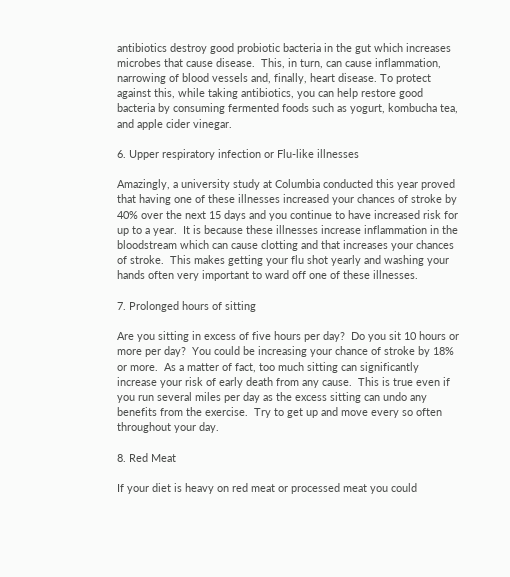antibiotics destroy good probiotic bacteria in the gut which increases microbes that cause disease.  This, in turn, can cause inflammation, narrowing of blood vessels and, finally, heart disease. To protect against this, while taking antibiotics, you can help restore good bacteria by consuming fermented foods such as yogurt, kombucha tea, and apple cider vinegar.

6. Upper respiratory infection or Flu-like illnesses

Amazingly, a university study at Columbia conducted this year proved that having one of these illnesses increased your chances of stroke by 40% over the next 15 days and you continue to have increased risk for up to a year.  It is because these illnesses increase inflammation in the bloodstream which can cause clotting and that increases your chances of stroke.  This makes getting your flu shot yearly and washing your hands often very important to ward off one of these illnesses.

7. Prolonged hours of sitting

Are you sitting in excess of five hours per day?  Do you sit 10 hours or more per day?  You could be increasing your chance of stroke by 18% or more.  As a matter of fact, too much sitting can significantly increase your risk of early death from any cause.  This is true even if you run several miles per day as the excess sitting can undo any benefits from the exercise.  Try to get up and move every so often throughout your day.

8. Red Meat

If your diet is heavy on red meat or processed meat you could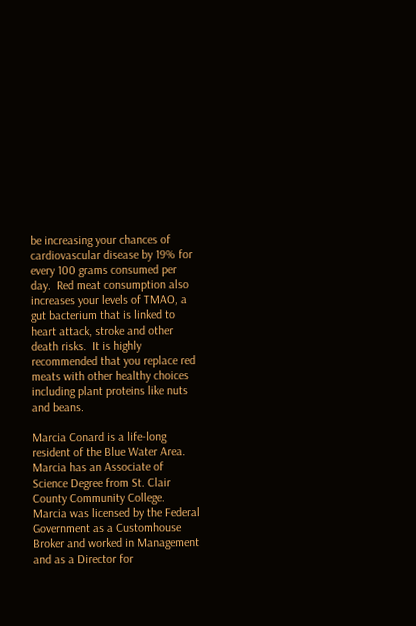be increasing your chances of cardiovascular disease by 19% for every 100 grams consumed per day.  Red meat consumption also increases your levels of TMAO, a gut bacterium that is linked to heart attack, stroke and other death risks.  It is highly recommended that you replace red meats with other healthy choices including plant proteins like nuts and beans.

Marcia Conard is a life-long resident of the Blue Water Area. Marcia has an Associate of Science Degree from St. Clair County Community College. Marcia was licensed by the Federal Government as a Customhouse Broker and worked in Management and as a Director for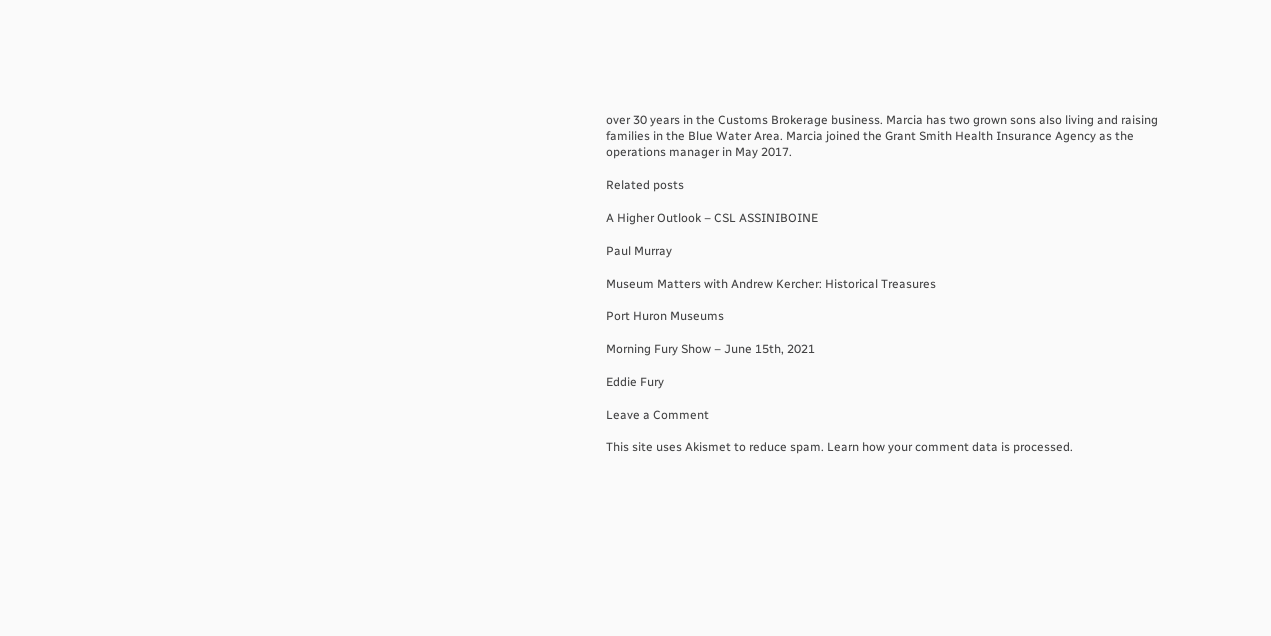over 30 years in the Customs Brokerage business. Marcia has two grown sons also living and raising families in the Blue Water Area. Marcia joined the Grant Smith Health Insurance Agency as the operations manager in May 2017.

Related posts

A Higher Outlook – CSL ASSINIBOINE

Paul Murray

Museum Matters with Andrew Kercher: Historical Treasures

Port Huron Museums

Morning Fury Show – June 15th, 2021

Eddie Fury

Leave a Comment

This site uses Akismet to reduce spam. Learn how your comment data is processed.